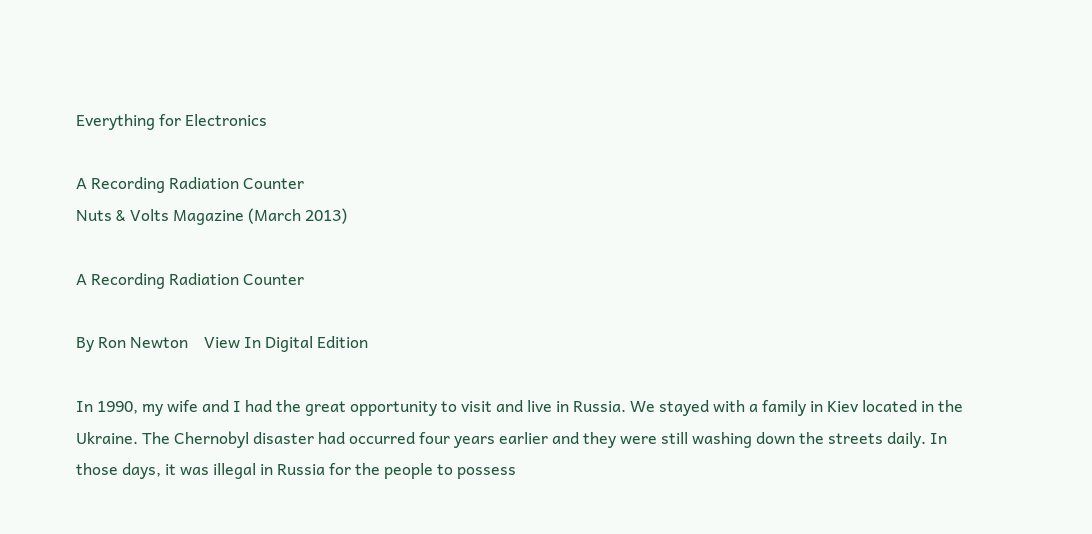Everything for Electronics

A Recording Radiation Counter
Nuts & Volts Magazine (March 2013)

A Recording Radiation Counter

By Ron Newton    View In Digital Edition

In 1990, my wife and I had the great opportunity to visit and live in Russia. We stayed with a family in Kiev located in the Ukraine. The Chernobyl disaster had occurred four years earlier and they were still washing down the streets daily. In those days, it was illegal in Russia for the people to possess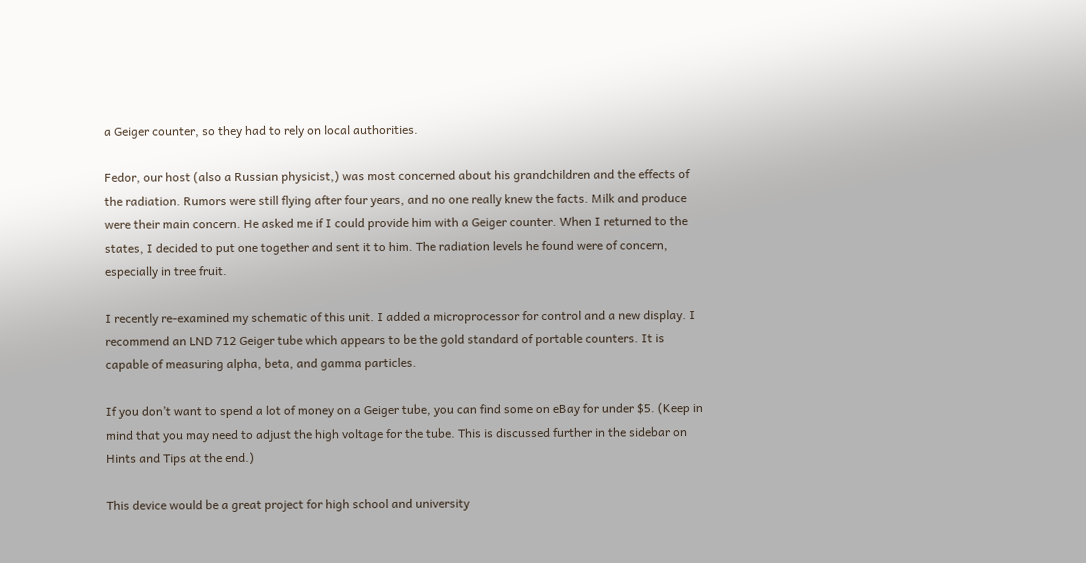a Geiger counter, so they had to rely on local authorities.

Fedor, our host (also a Russian physicist,) was most concerned about his grandchildren and the effects of the radiation. Rumors were still flying after four years, and no one really knew the facts. Milk and produce were their main concern. He asked me if I could provide him with a Geiger counter. When I returned to the states, I decided to put one together and sent it to him. The radiation levels he found were of concern, especially in tree fruit.

I recently re-examined my schematic of this unit. I added a microprocessor for control and a new display. I recommend an LND 712 Geiger tube which appears to be the gold standard of portable counters. It is capable of measuring alpha, beta, and gamma particles.

If you don’t want to spend a lot of money on a Geiger tube, you can find some on eBay for under $5. (Keep in mind that you may need to adjust the high voltage for the tube. This is discussed further in the sidebar on Hints and Tips at the end.)

This device would be a great project for high school and university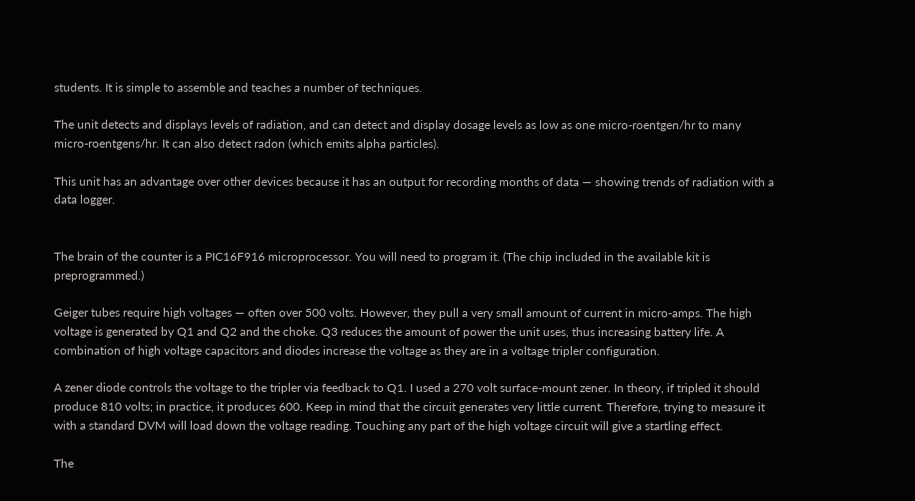students. It is simple to assemble and teaches a number of techniques.

The unit detects and displays levels of radiation, and can detect and display dosage levels as low as one micro-roentgen/hr to many micro-roentgens/hr. It can also detect radon (which emits alpha particles).

This unit has an advantage over other devices because it has an output for recording months of data — showing trends of radiation with a data logger.


The brain of the counter is a PIC16F916 microprocessor. You will need to program it. (The chip included in the available kit is preprogrammed.)

Geiger tubes require high voltages — often over 500 volts. However, they pull a very small amount of current in micro-amps. The high voltage is generated by Q1 and Q2 and the choke. Q3 reduces the amount of power the unit uses, thus increasing battery life. A combination of high voltage capacitors and diodes increase the voltage as they are in a voltage tripler configuration.

A zener diode controls the voltage to the tripler via feedback to Q1. I used a 270 volt surface-mount zener. In theory, if tripled it should produce 810 volts; in practice, it produces 600. Keep in mind that the circuit generates very little current. Therefore, trying to measure it with a standard DVM will load down the voltage reading. Touching any part of the high voltage circuit will give a startling effect.

The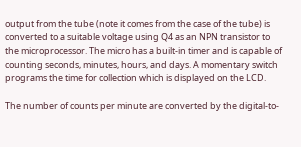output from the tube (note it comes from the case of the tube) is converted to a suitable voltage using Q4 as an NPN transistor to the microprocessor. The micro has a built-in timer and is capable of counting seconds, minutes, hours, and days. A momentary switch programs the time for collection which is displayed on the LCD.

The number of counts per minute are converted by the digital-to-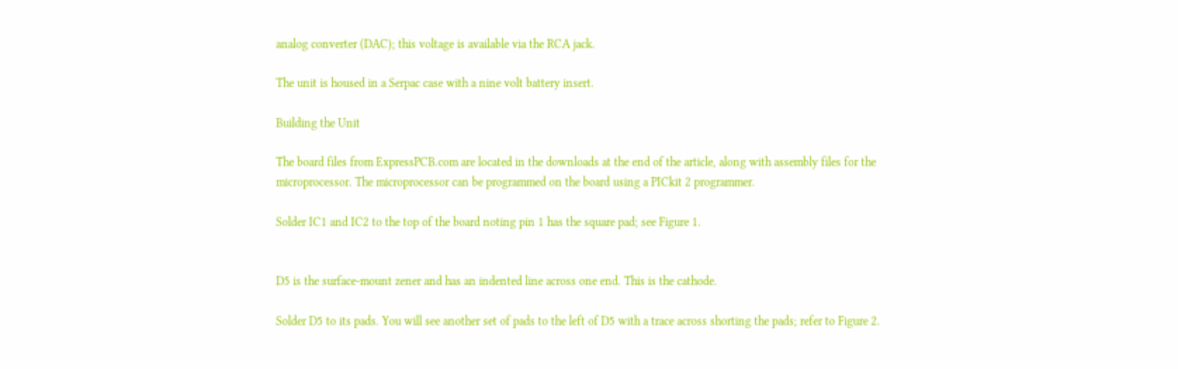analog converter (DAC); this voltage is available via the RCA jack.

The unit is housed in a Serpac case with a nine volt battery insert.

Building the Unit

The board files from ExpressPCB.com are located in the downloads at the end of the article, along with assembly files for the microprocessor. The microprocessor can be programmed on the board using a PICkit 2 programmer.

Solder IC1 and IC2 to the top of the board noting pin 1 has the square pad; see Figure 1.


D5 is the surface-mount zener and has an indented line across one end. This is the cathode.

Solder D5 to its pads. You will see another set of pads to the left of D5 with a trace across shorting the pads; refer to Figure 2.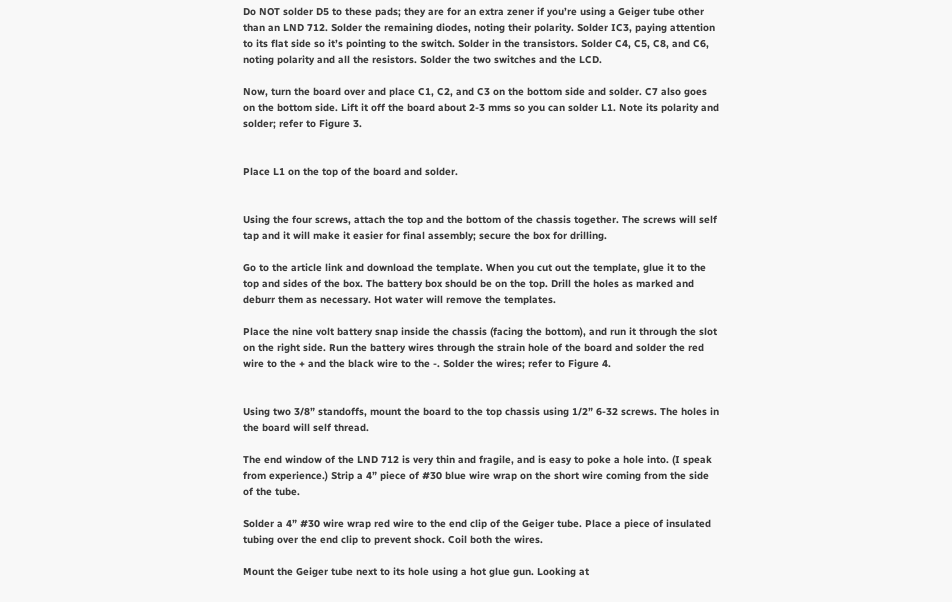Do NOT solder D5 to these pads; they are for an extra zener if you’re using a Geiger tube other than an LND 712. Solder the remaining diodes, noting their polarity. Solder IC3, paying attention to its flat side so it’s pointing to the switch. Solder in the transistors. Solder C4, C5, C8, and C6, noting polarity and all the resistors. Solder the two switches and the LCD.

Now, turn the board over and place C1, C2, and C3 on the bottom side and solder. C7 also goes on the bottom side. Lift it off the board about 2-3 mms so you can solder L1. Note its polarity and solder; refer to Figure 3.


Place L1 on the top of the board and solder.


Using the four screws, attach the top and the bottom of the chassis together. The screws will self tap and it will make it easier for final assembly; secure the box for drilling.

Go to the article link and download the template. When you cut out the template, glue it to the top and sides of the box. The battery box should be on the top. Drill the holes as marked and deburr them as necessary. Hot water will remove the templates.

Place the nine volt battery snap inside the chassis (facing the bottom), and run it through the slot on the right side. Run the battery wires through the strain hole of the board and solder the red wire to the + and the black wire to the -. Solder the wires; refer to Figure 4.


Using two 3/8” standoffs, mount the board to the top chassis using 1/2” 6-32 screws. The holes in the board will self thread.

The end window of the LND 712 is very thin and fragile, and is easy to poke a hole into. (I speak from experience.) Strip a 4” piece of #30 blue wire wrap on the short wire coming from the side of the tube.

Solder a 4” #30 wire wrap red wire to the end clip of the Geiger tube. Place a piece of insulated tubing over the end clip to prevent shock. Coil both the wires.

Mount the Geiger tube next to its hole using a hot glue gun. Looking at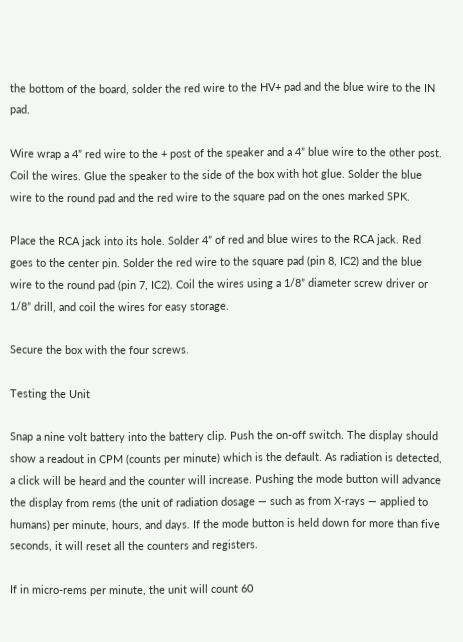the bottom of the board, solder the red wire to the HV+ pad and the blue wire to the IN pad.

Wire wrap a 4” red wire to the + post of the speaker and a 4” blue wire to the other post. Coil the wires. Glue the speaker to the side of the box with hot glue. Solder the blue wire to the round pad and the red wire to the square pad on the ones marked SPK.

Place the RCA jack into its hole. Solder 4” of red and blue wires to the RCA jack. Red goes to the center pin. Solder the red wire to the square pad (pin 8, IC2) and the blue wire to the round pad (pin 7, IC2). Coil the wires using a 1/8” diameter screw driver or 1/8” drill, and coil the wires for easy storage.

Secure the box with the four screws.

Testing the Unit

Snap a nine volt battery into the battery clip. Push the on-off switch. The display should show a readout in CPM (counts per minute) which is the default. As radiation is detected, a click will be heard and the counter will increase. Pushing the mode button will advance the display from rems (the unit of radiation dosage — such as from X-rays — applied to humans) per minute, hours, and days. If the mode button is held down for more than five seconds, it will reset all the counters and registers.

If in micro-rems per minute, the unit will count 60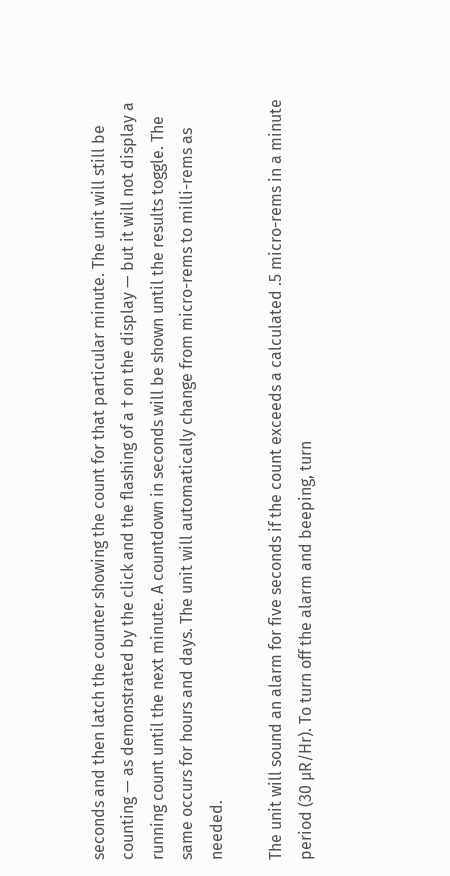seconds and then latch the counter showing the count for that particular minute. The unit will still be counting — as demonstrated by the click and the flashing of a † on the display — but it will not display a running count until the next minute. A countdown in seconds will be shown until the results toggle. The same occurs for hours and days. The unit will automatically change from micro-rems to milli-rems as needed.

The unit will sound an alarm for five seconds if the count exceeds a calculated .5 micro-rems in a minute period (30 µR/Hr). To turn off the alarm and beeping, turn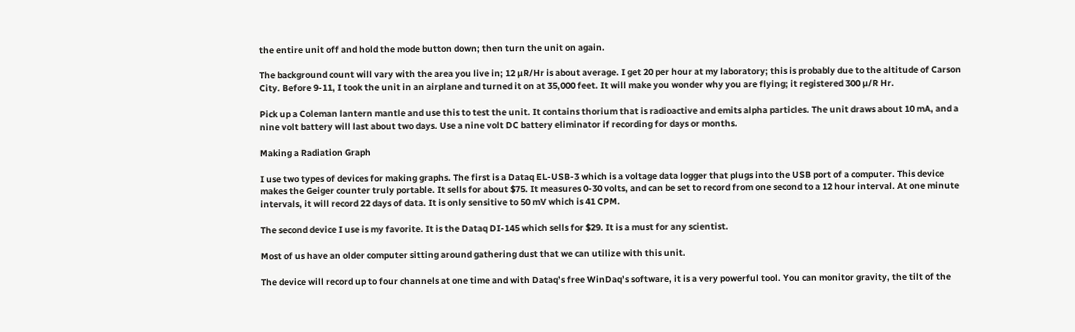the entire unit off and hold the mode button down; then turn the unit on again.

The background count will vary with the area you live in; 12 µR/Hr is about average. I get 20 per hour at my laboratory; this is probably due to the altitude of Carson City. Before 9-11, I took the unit in an airplane and turned it on at 35,000 feet. It will make you wonder why you are flying; it registered 300 µ/R Hr.

Pick up a Coleman lantern mantle and use this to test the unit. It contains thorium that is radioactive and emits alpha particles. The unit draws about 10 mA, and a nine volt battery will last about two days. Use a nine volt DC battery eliminator if recording for days or months.

Making a Radiation Graph

I use two types of devices for making graphs. The first is a Dataq EL-USB-3 which is a voltage data logger that plugs into the USB port of a computer. This device makes the Geiger counter truly portable. It sells for about $75. It measures 0-30 volts, and can be set to record from one second to a 12 hour interval. At one minute intervals, it will record 22 days of data. It is only sensitive to 50 mV which is 41 CPM.

The second device I use is my favorite. It is the Dataq DI-145 which sells for $29. It is a must for any scientist.

Most of us have an older computer sitting around gathering dust that we can utilize with this unit.

The device will record up to four channels at one time and with Dataq’s free WinDaq’s software, it is a very powerful tool. You can monitor gravity, the tilt of the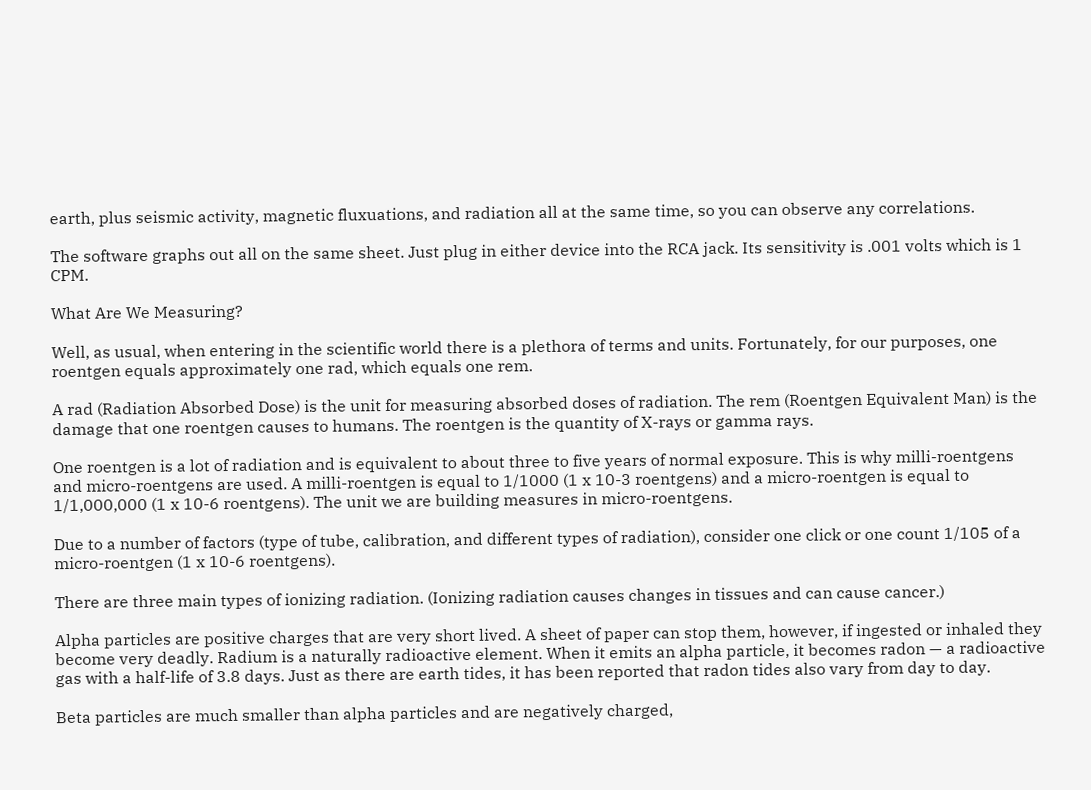earth, plus seismic activity, magnetic fluxuations, and radiation all at the same time, so you can observe any correlations.

The software graphs out all on the same sheet. Just plug in either device into the RCA jack. Its sensitivity is .001 volts which is 1 CPM.

What Are We Measuring?

Well, as usual, when entering in the scientific world there is a plethora of terms and units. Fortunately, for our purposes, one roentgen equals approximately one rad, which equals one rem.

A rad (Radiation Absorbed Dose) is the unit for measuring absorbed doses of radiation. The rem (Roentgen Equivalent Man) is the damage that one roentgen causes to humans. The roentgen is the quantity of X-rays or gamma rays.

One roentgen is a lot of radiation and is equivalent to about three to five years of normal exposure. This is why milli-roentgens and micro-roentgens are used. A milli-roentgen is equal to 1/1000 (1 x 10-3 roentgens) and a micro-roentgen is equal to 1/1,000,000 (1 x 10-6 roentgens). The unit we are building measures in micro-roentgens.

Due to a number of factors (type of tube, calibration, and different types of radiation), consider one click or one count 1/105 of a micro-roentgen (1 x 10-6 roentgens).

There are three main types of ionizing radiation. (Ionizing radiation causes changes in tissues and can cause cancer.)

Alpha particles are positive charges that are very short lived. A sheet of paper can stop them, however, if ingested or inhaled they become very deadly. Radium is a naturally radioactive element. When it emits an alpha particle, it becomes radon — a radioactive gas with a half-life of 3.8 days. Just as there are earth tides, it has been reported that radon tides also vary from day to day.

Beta particles are much smaller than alpha particles and are negatively charged,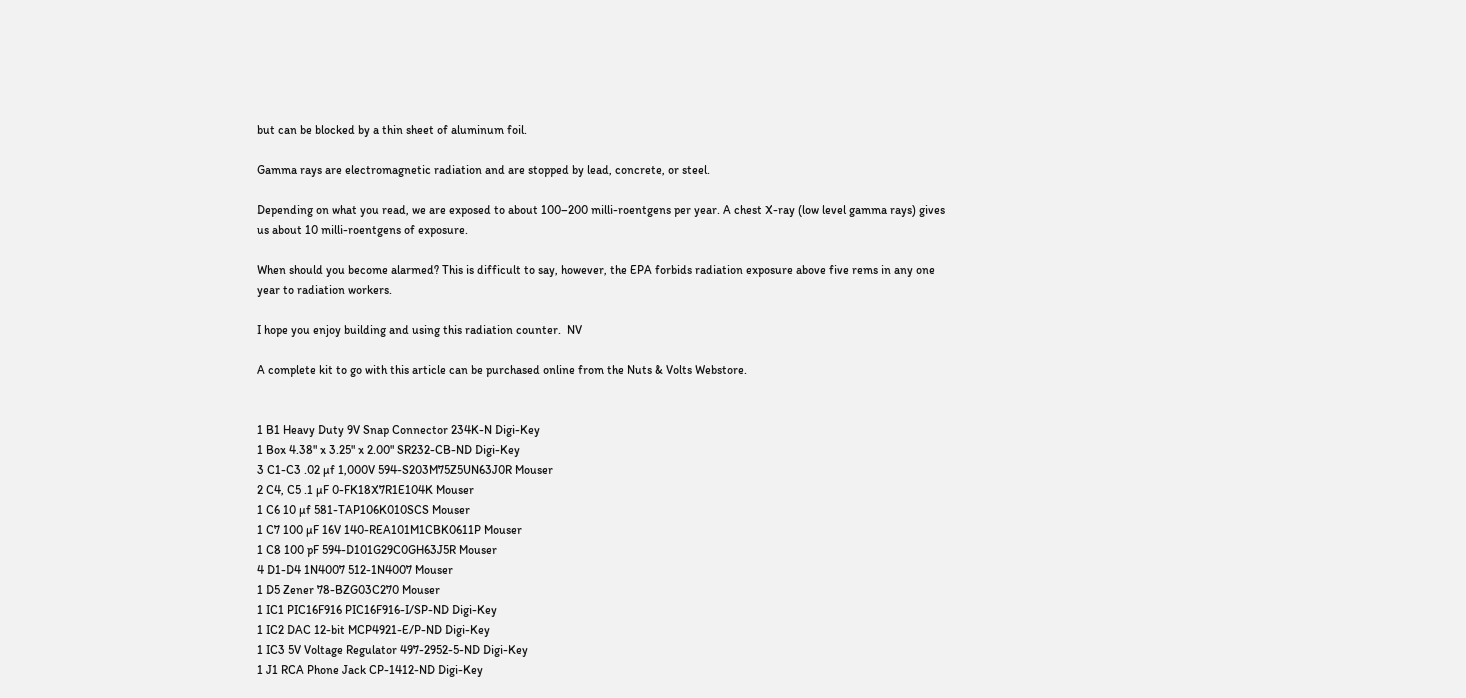but can be blocked by a thin sheet of aluminum foil.

Gamma rays are electromagnetic radiation and are stopped by lead, concrete, or steel.

Depending on what you read, we are exposed to about 100–200 milli-roentgens per year. A chest X-ray (low level gamma rays) gives us about 10 milli-roentgens of exposure.

When should you become alarmed? This is difficult to say, however, the EPA forbids radiation exposure above five rems in any one year to radiation workers.

I hope you enjoy building and using this radiation counter.  NV

A complete kit to go with this article can be purchased online from the Nuts & Volts Webstore.


1 B1 Heavy Duty 9V Snap Connector 234K-N Digi-Key
1 Box 4.38" x 3.25" x 2.00" SR232-CB-ND Digi-Key
3 C1-C3 .02 µf 1,000V 594-S203M75Z5UN63J0R Mouser
2 C4, C5 .1 µF 0-FK18X7R1E104K Mouser
1 C6 10 µf 581-TAP106K010SCS Mouser
1 C7 100 µF 16V 140-REA101M1CBK0611P Mouser
1 C8 100 pF 594-D101G29C0GH63J5R Mouser
4 D1-D4 1N4007 512-1N4007 Mouser
1 D5 Zener 78-BZG03C270 Mouser
1 IC1 PIC16F916 PIC16F916-I/SP-ND Digi-Key
1 IC2 DAC 12-bit MCP4921-E/P-ND Digi-Key
1 IC3 5V Voltage Regulator 497-2952-5-ND Digi-Key
1 J1 RCA Phone Jack CP-1412-ND Digi-Key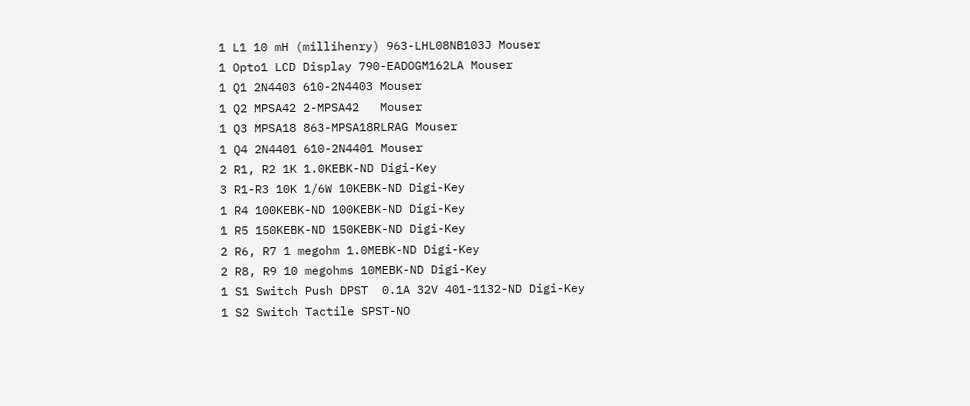1 L1 10 mH (millihenry) 963-LHL08NB103J Mouser
1 Opto1 LCD Display 790-EADOGM162LA Mouser
1 Q1 2N4403 610-2N4403 Mouser
1 Q2 MPSA42 2-MPSA42   Mouser
1 Q3 MPSA18 863-MPSA18RLRAG Mouser
1 Q4 2N4401 610-2N4401 Mouser
2 R1, R2 1K 1.0KEBK-ND Digi-Key
3 R1-R3 10K 1/6W 10KEBK-ND Digi-Key
1 R4 100KEBK-ND 100KEBK-ND Digi-Key
1 R5 150KEBK-ND 150KEBK-ND Digi-Key
2 R6, R7 1 megohm 1.0MEBK-ND Digi-Key
2 R8, R9 10 megohms 10MEBK-ND Digi-Key
1 S1 Switch Push DPST  0.1A 32V 401-1132-ND Digi-Key
1 S2 Switch Tactile SPST-NO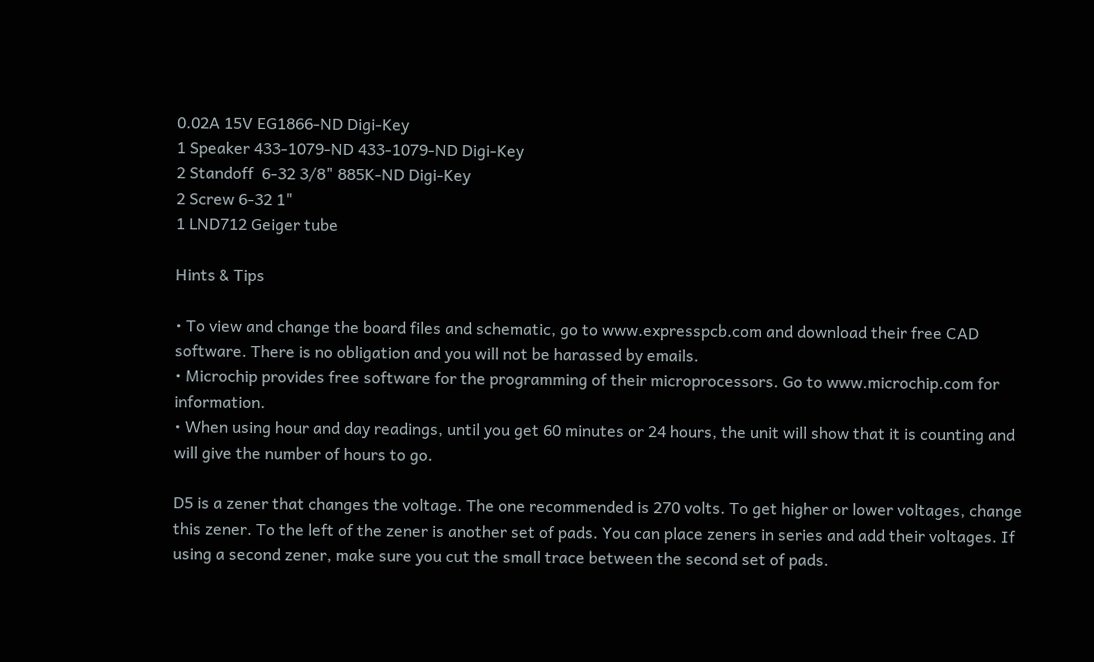0.02A 15V EG1866-ND Digi-Key
1 Speaker 433-1079-ND 433-1079-ND Digi-Key
2 Standoff  6-32 3/8" 885K-ND Digi-Key
2 Screw 6-32 1"
1 LND712 Geiger tube

Hints & Tips

• To view and change the board files and schematic, go to www.expresspcb.com and download their free CAD software. There is no obligation and you will not be harassed by emails.
• Microchip provides free software for the programming of their microprocessors. Go to www.microchip.com for information.
• When using hour and day readings, until you get 60 minutes or 24 hours, the unit will show that it is counting and will give the number of hours to go.

D5 is a zener that changes the voltage. The one recommended is 270 volts. To get higher or lower voltages, change this zener. To the left of the zener is another set of pads. You can place zeners in series and add their voltages. If using a second zener, make sure you cut the small trace between the second set of pads.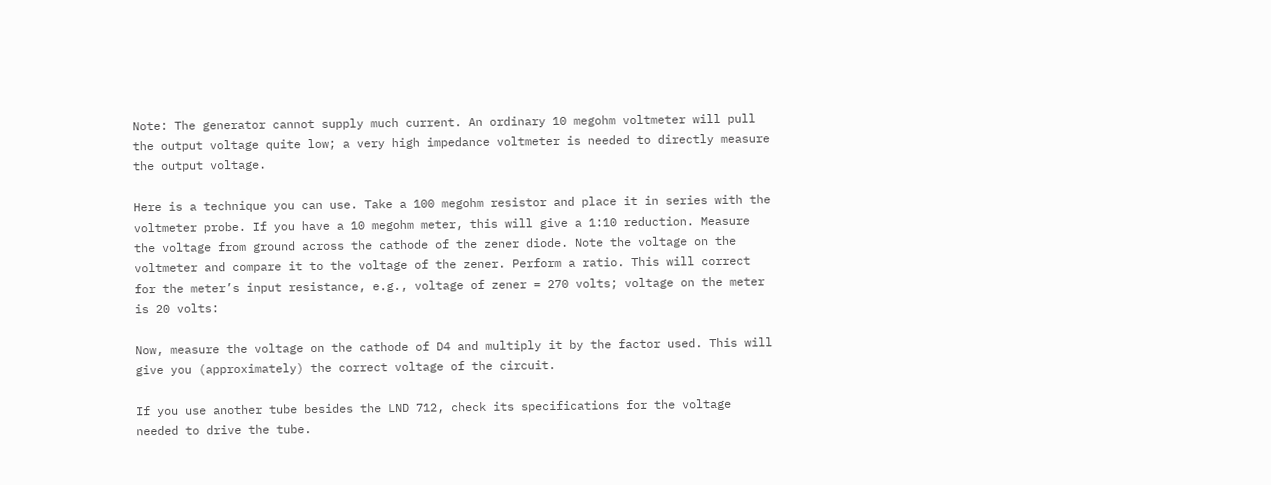Note: The generator cannot supply much current. An ordinary 10 megohm voltmeter will pull the output voltage quite low; a very high impedance voltmeter is needed to directly measure the output voltage.

Here is a technique you can use. Take a 100 megohm resistor and place it in series with the voltmeter probe. If you have a 10 megohm meter, this will give a 1:10 reduction. Measure the voltage from ground across the cathode of the zener diode. Note the voltage on the voltmeter and compare it to the voltage of the zener. Perform a ratio. This will correct for the meter’s input resistance, e.g., voltage of zener = 270 volts; voltage on the meter is 20 volts:

Now, measure the voltage on the cathode of D4 and multiply it by the factor used. This will give you (approximately) the correct voltage of the circuit.

If you use another tube besides the LND 712, check its specifications for the voltage needed to drive the tube.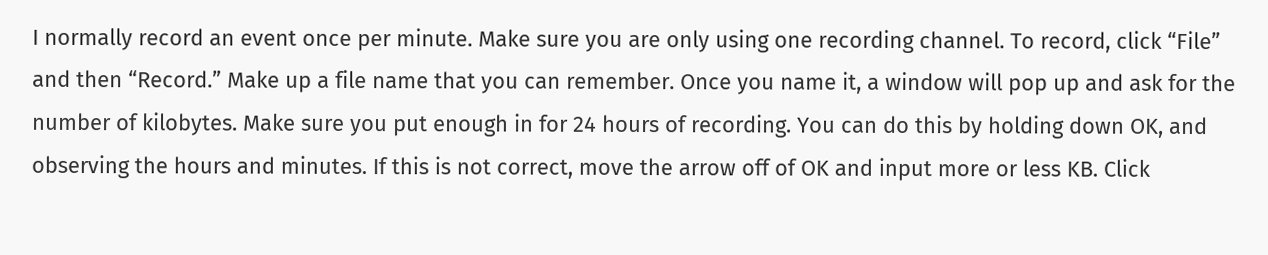I normally record an event once per minute. Make sure you are only using one recording channel. To record, click “File” and then “Record.” Make up a file name that you can remember. Once you name it, a window will pop up and ask for the number of kilobytes. Make sure you put enough in for 24 hours of recording. You can do this by holding down OK, and observing the hours and minutes. If this is not correct, move the arrow off of OK and input more or less KB. Click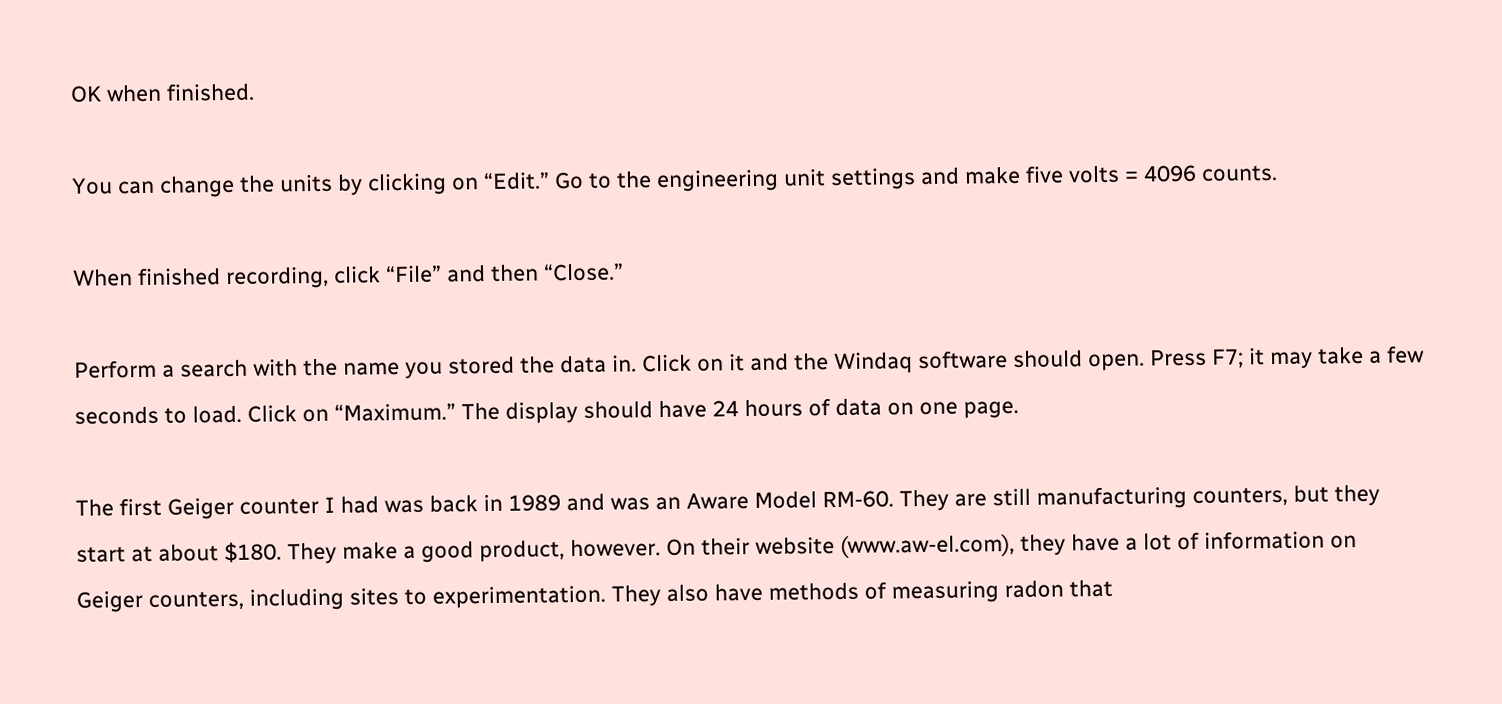OK when finished.

You can change the units by clicking on “Edit.” Go to the engineering unit settings and make five volts = 4096 counts.

When finished recording, click “File” and then “Close.”

Perform a search with the name you stored the data in. Click on it and the Windaq software should open. Press F7; it may take a few seconds to load. Click on “Maximum.” The display should have 24 hours of data on one page.

The first Geiger counter I had was back in 1989 and was an Aware Model RM-60. They are still manufacturing counters, but they start at about $180. They make a good product, however. On their website (www.aw-el.com), they have a lot of information on Geiger counters, including sites to experimentation. They also have methods of measuring radon that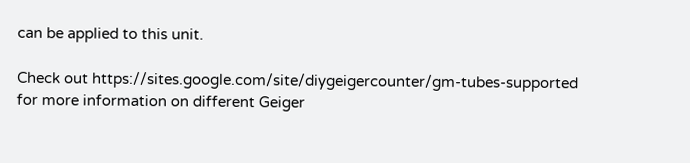can be applied to this unit.

Check out https://sites.google.com/site/diygeigercounter/gm-tubes-supported for more information on different Geiger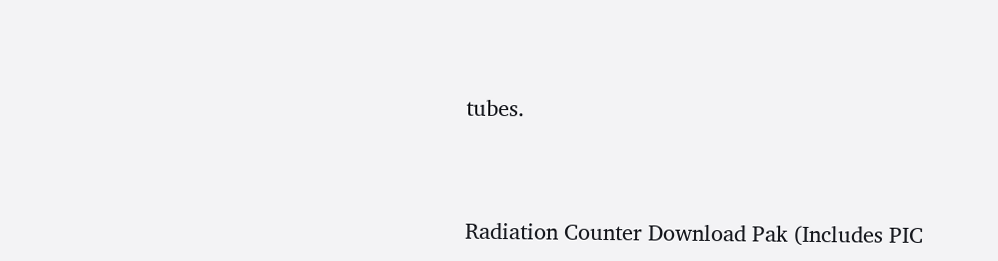tubes.



Radiation Counter Download Pak (Includes PIC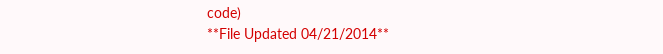code)
**File Updated 04/21/2014**